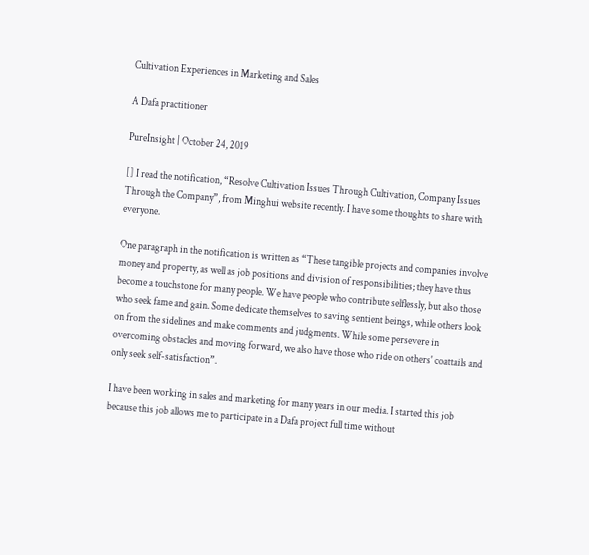Cultivation Experiences in Marketing and Sales

A Dafa practitioner

PureInsight | October 24, 2019

[] I read the notification, “Resolve Cultivation Issues Through Cultivation, Company Issues Through the Company”, from Minghui website recently. I have some thoughts to share with everyone.

One paragraph in the notification is written as “These tangible projects and companies involve money and property, as well as job positions and division of responsibilities; they have thus become a touchstone for many people. We have people who contribute selflessly, but also those who seek fame and gain. Some dedicate themselves to saving sentient beings, while others look on from the sidelines and make comments and judgments. While some persevere in overcoming obstacles and moving forward, we also have those who ride on others' coattails and only seek self-satisfaction”.

I have been working in sales and marketing for many years in our media. I started this job because this job allows me to participate in a Dafa project full time without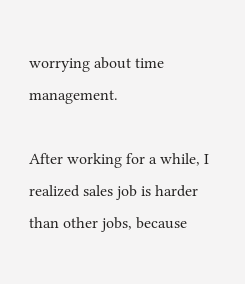worrying about time management.

After working for a while, I realized sales job is harder than other jobs, because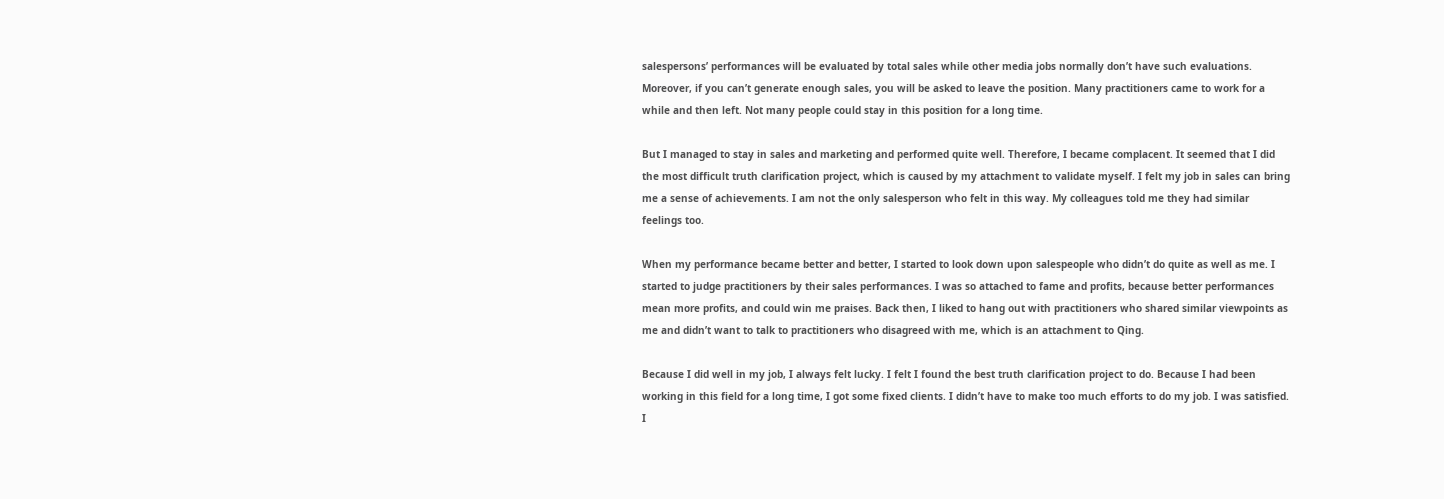salespersons’ performances will be evaluated by total sales while other media jobs normally don’t have such evaluations. Moreover, if you can’t generate enough sales, you will be asked to leave the position. Many practitioners came to work for a while and then left. Not many people could stay in this position for a long time.

But I managed to stay in sales and marketing and performed quite well. Therefore, I became complacent. It seemed that I did the most difficult truth clarification project, which is caused by my attachment to validate myself. I felt my job in sales can bring me a sense of achievements. I am not the only salesperson who felt in this way. My colleagues told me they had similar feelings too.

When my performance became better and better, I started to look down upon salespeople who didn’t do quite as well as me. I started to judge practitioners by their sales performances. I was so attached to fame and profits, because better performances mean more profits, and could win me praises. Back then, I liked to hang out with practitioners who shared similar viewpoints as me and didn’t want to talk to practitioners who disagreed with me, which is an attachment to Qing.

Because I did well in my job, I always felt lucky. I felt I found the best truth clarification project to do. Because I had been working in this field for a long time, I got some fixed clients. I didn’t have to make too much efforts to do my job. I was satisfied. I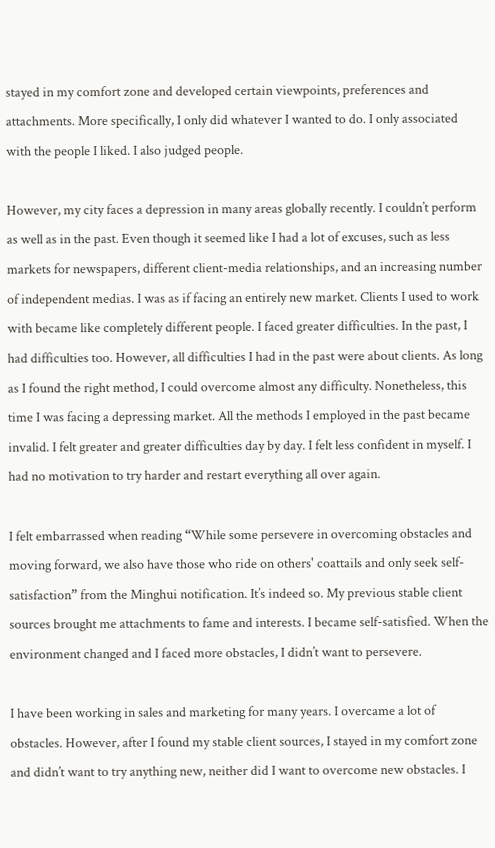stayed in my comfort zone and developed certain viewpoints, preferences and attachments. More specifically, I only did whatever I wanted to do. I only associated with the people I liked. I also judged people.

However, my city faces a depression in many areas globally recently. I couldn’t perform as well as in the past. Even though it seemed like I had a lot of excuses, such as less markets for newspapers, different client-media relationships, and an increasing number of independent medias. I was as if facing an entirely new market. Clients I used to work with became like completely different people. I faced greater difficulties. In the past, I had difficulties too. However, all difficulties I had in the past were about clients. As long as I found the right method, I could overcome almost any difficulty. Nonetheless, this time I was facing a depressing market. All the methods I employed in the past became invalid. I felt greater and greater difficulties day by day. I felt less confident in myself. I had no motivation to try harder and restart everything all over again.

I felt embarrassed when reading “While some persevere in overcoming obstacles and moving forward, we also have those who ride on others' coattails and only seek self-satisfaction” from the Minghui notification. It’s indeed so. My previous stable client sources brought me attachments to fame and interests. I became self-satisfied. When the environment changed and I faced more obstacles, I didn’t want to persevere.

I have been working in sales and marketing for many years. I overcame a lot of obstacles. However, after I found my stable client sources, I stayed in my comfort zone and didn’t want to try anything new, neither did I want to overcome new obstacles. I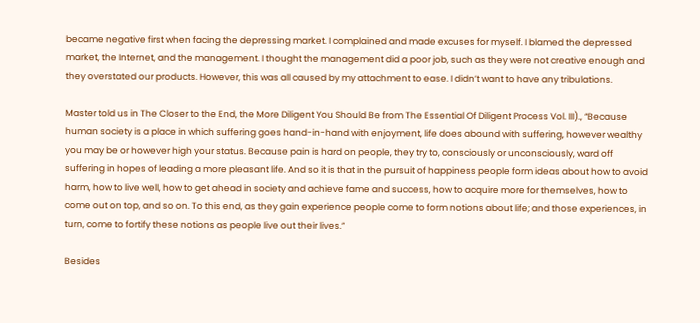became negative first when facing the depressing market. I complained and made excuses for myself. I blamed the depressed market, the Internet, and the management. I thought the management did a poor job, such as they were not creative enough and they overstated our products. However, this was all caused by my attachment to ease. I didn’t want to have any tribulations.

Master told us in The Closer to the End, the More Diligent You Should Be from The Essential Of Diligent Process Vol. III)., “Because human society is a place in which suffering goes hand-in-hand with enjoyment, life does abound with suffering, however wealthy you may be or however high your status. Because pain is hard on people, they try to, consciously or unconsciously, ward off suffering in hopes of leading a more pleasant life. And so it is that in the pursuit of happiness people form ideas about how to avoid harm, how to live well, how to get ahead in society and achieve fame and success, how to acquire more for themselves, how to come out on top, and so on. To this end, as they gain experience people come to form notions about life; and those experiences, in turn, come to fortify these notions as people live out their lives.”

Besides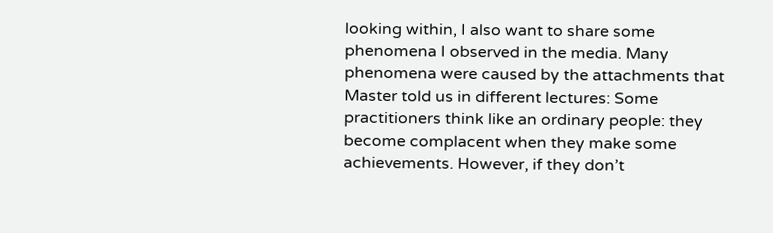looking within, I also want to share some phenomena I observed in the media. Many phenomena were caused by the attachments that Master told us in different lectures: Some practitioners think like an ordinary people: they become complacent when they make some achievements. However, if they don’t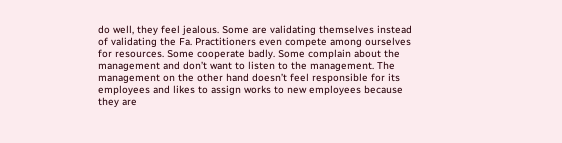do well, they feel jealous. Some are validating themselves instead of validating the Fa. Practitioners even compete among ourselves for resources. Some cooperate badly. Some complain about the management and don’t want to listen to the management. The management on the other hand doesn’t feel responsible for its employees and likes to assign works to new employees because they are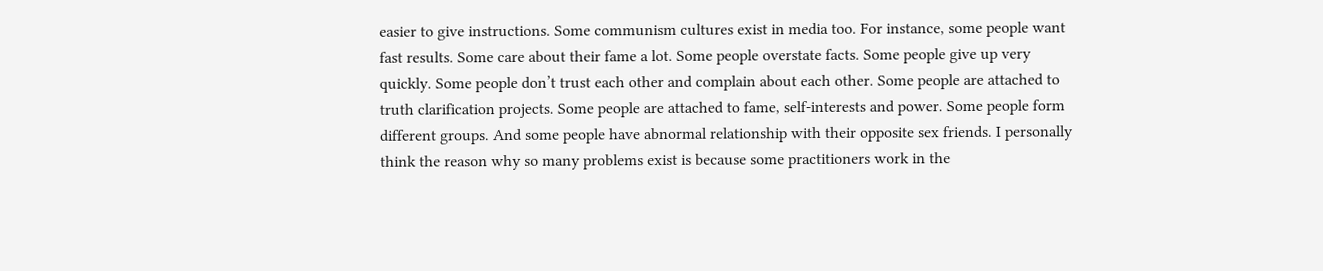easier to give instructions. Some communism cultures exist in media too. For instance, some people want fast results. Some care about their fame a lot. Some people overstate facts. Some people give up very quickly. Some people don’t trust each other and complain about each other. Some people are attached to truth clarification projects. Some people are attached to fame, self-interests and power. Some people form different groups. And some people have abnormal relationship with their opposite sex friends. I personally think the reason why so many problems exist is because some practitioners work in the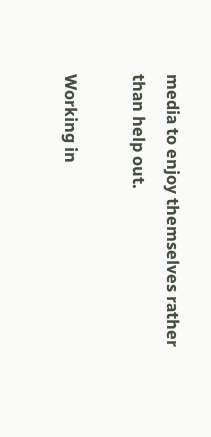media to enjoy themselves rather than help out.

Working in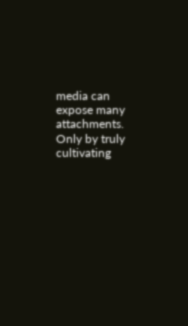media can expose many attachments. Only by truly cultivating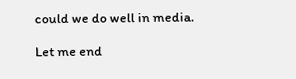could we do well in media.

Let me end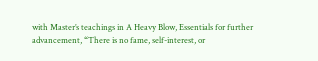with Master’s teachings in A Heavy Blow, Essentials for further advancement, “There is no fame, self-interest, or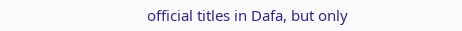official titles in Dafa, but only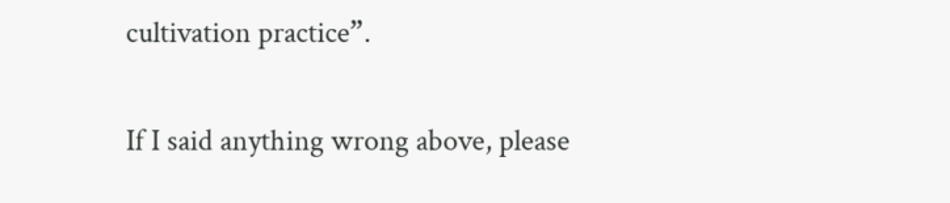cultivation practice”.

If I said anything wrong above, please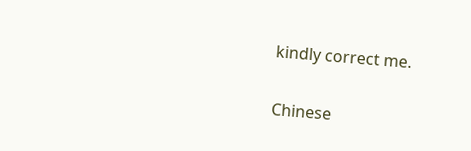kindly correct me.

Chinese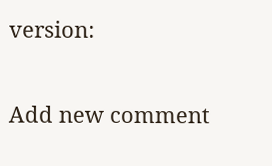version:


Add new comment